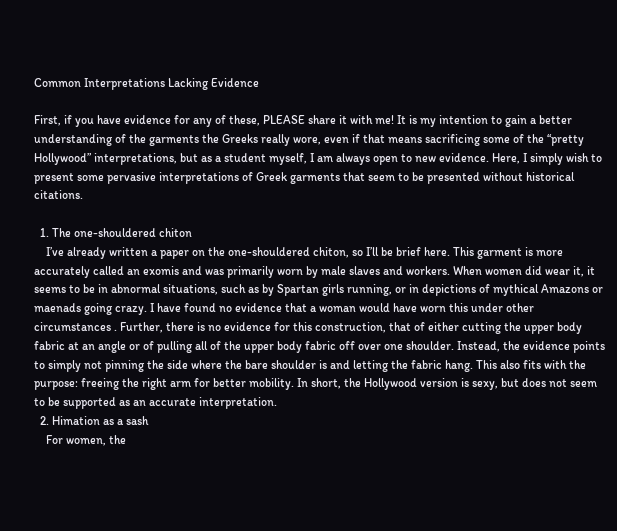Common Interpretations Lacking Evidence

First, if you have evidence for any of these, PLEASE share it with me! It is my intention to gain a better understanding of the garments the Greeks really wore, even if that means sacrificing some of the “pretty Hollywood” interpretations, but as a student myself, I am always open to new evidence. Here, I simply wish to present some pervasive interpretations of Greek garments that seem to be presented without historical citations.

  1. The one-shouldered chiton
    I’ve already written a paper on the one-shouldered chiton, so I’ll be brief here. This garment is more accurately called an exomis and was primarily worn by male slaves and workers. When women did wear it, it seems to be in abnormal situations, such as by Spartan girls running, or in depictions of mythical Amazons or maenads going crazy. I have found no evidence that a woman would have worn this under other circumstances . Further, there is no evidence for this construction, that of either cutting the upper body fabric at an angle or of pulling all of the upper body fabric off over one shoulder. Instead, the evidence points to simply not pinning the side where the bare shoulder is and letting the fabric hang. This also fits with the purpose: freeing the right arm for better mobility. In short, the Hollywood version is sexy, but does not seem to be supported as an accurate interpretation.
  2. Himation as a sash
    For women, the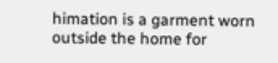himation is a garment worn outside the home for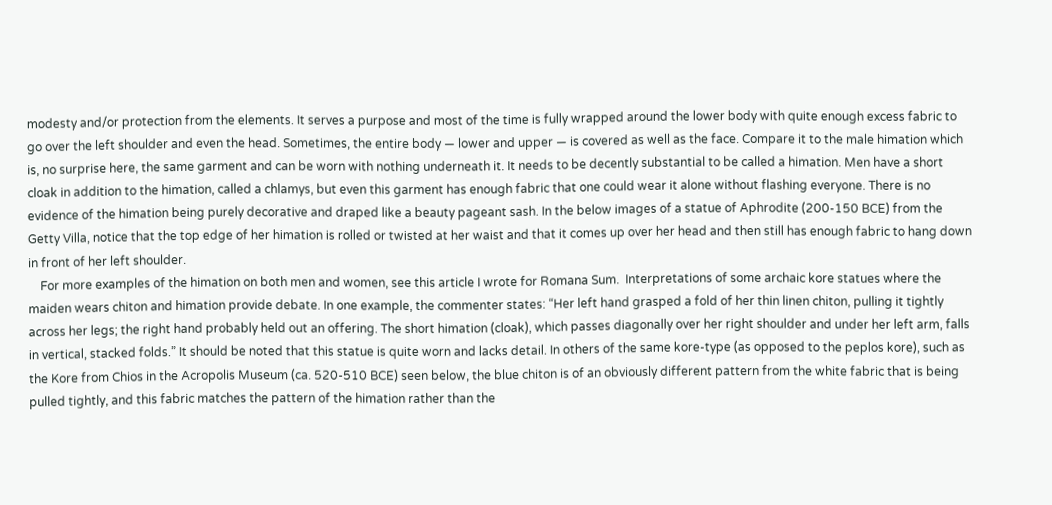modesty and/or protection from the elements. It serves a purpose and most of the time is fully wrapped around the lower body with quite enough excess fabric to go over the left shoulder and even the head. Sometimes, the entire body — lower and upper — is covered as well as the face. Compare it to the male himation which is, no surprise here, the same garment and can be worn with nothing underneath it. It needs to be decently substantial to be called a himation. Men have a short cloak in addition to the himation, called a chlamys, but even this garment has enough fabric that one could wear it alone without flashing everyone. There is no evidence of the himation being purely decorative and draped like a beauty pageant sash. In the below images of a statue of Aphrodite (200-150 BCE) from the Getty Villa, notice that the top edge of her himation is rolled or twisted at her waist and that it comes up over her head and then still has enough fabric to hang down in front of her left shoulder.
    For more examples of the himation on both men and women, see this article I wrote for Romana Sum.  Interpretations of some archaic kore statues where the maiden wears chiton and himation provide debate. In one example, the commenter states: “Her left hand grasped a fold of her thin linen chiton, pulling it tightly across her legs; the right hand probably held out an offering. The short himation (cloak), which passes diagonally over her right shoulder and under her left arm, falls in vertical, stacked folds.” It should be noted that this statue is quite worn and lacks detail. In others of the same kore-type (as opposed to the peplos kore), such as the Kore from Chios in the Acropolis Museum (ca. 520-510 BCE) seen below, the blue chiton is of an obviously different pattern from the white fabric that is being pulled tightly, and this fabric matches the pattern of the himation rather than the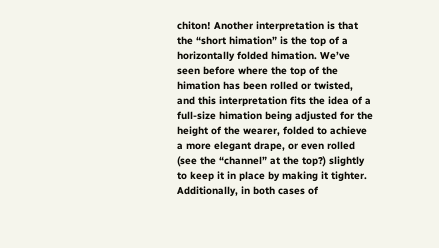chiton! Another interpretation is that the “short himation” is the top of a horizontally folded himation. We’ve seen before where the top of the himation has been rolled or twisted, and this interpretation fits the idea of a full-size himation being adjusted for the height of the wearer, folded to achieve a more elegant drape, or even rolled (see the “channel” at the top?) slightly to keep it in place by making it tighter. Additionally, in both cases of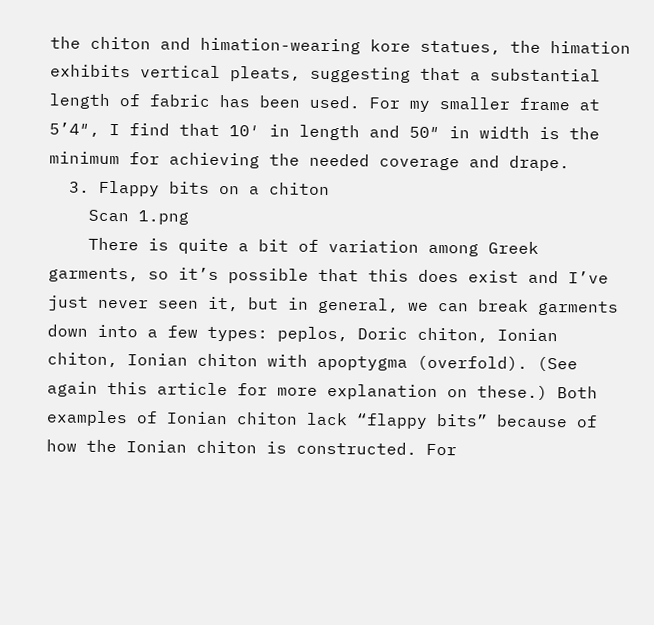the chiton and himation-wearing kore statues, the himation exhibits vertical pleats, suggesting that a substantial length of fabric has been used. For my smaller frame at 5’4″, I find that 10′ in length and 50″ in width is the minimum for achieving the needed coverage and drape.
  3. Flappy bits on a chiton
    Scan 1.png
    There is quite a bit of variation among Greek garments, so it’s possible that this does exist and I’ve just never seen it, but in general, we can break garments down into a few types: peplos, Doric chiton, Ionian chiton, Ionian chiton with apoptygma (overfold). (See again this article for more explanation on these.) Both examples of Ionian chiton lack “flappy bits” because of how the Ionian chiton is constructed. For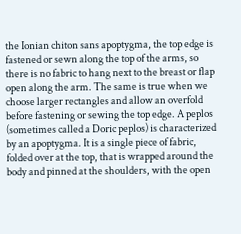the Ionian chiton sans apoptygma, the top edge is fastened or sewn along the top of the arms, so there is no fabric to hang next to the breast or flap open along the arm. The same is true when we choose larger rectangles and allow an overfold before fastening or sewing the top edge. A peplos (sometimes called a Doric peplos) is characterized by an apoptygma. It is a single piece of fabric, folded over at the top, that is wrapped around the body and pinned at the shoulders, with the open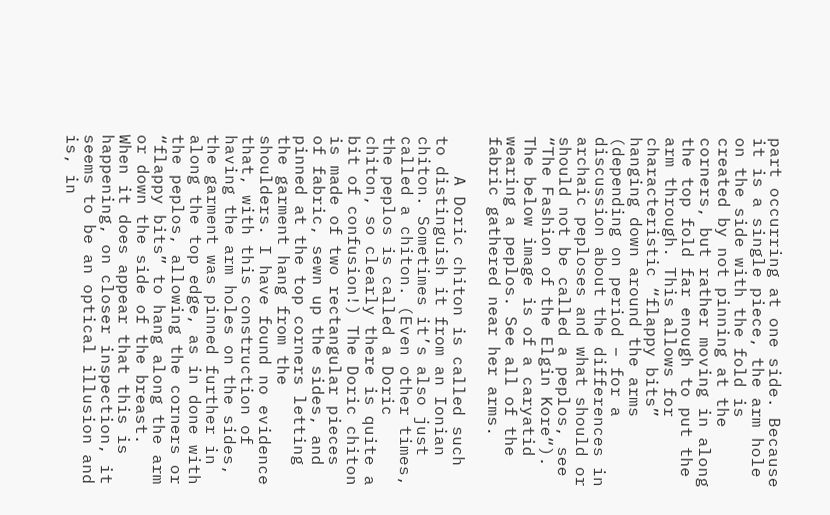part occurring at one side. Because it is a single piece, the arm hole on the side with the fold is created by not pinning at the corners, but rather moving in along the top fold far enough to put the arm through. This allows for characteristic “flappy bits” hanging down around the arms (depending on period – for a discussion about the differences in archaic peploses and what should or should not be called a peplos, see “The Fashion of the Elgin Kore“). The below image is of a caryatid wearing a peplos. See all of the fabric gathered near her arms.

    A Doric chiton is called such to distinguish it from an Ionian chiton. Sometimes it’s also just called a chiton. (Even other times, the peplos is called a Doric chiton, so clearly there is quite a bit of confusion!) The Doric chiton is made of two rectangular pieces of fabric, sewn up the sides, and pinned at the top corners letting the garment hang from the shoulders. I have found no evidence that, with this construction of having the arm holes on the sides, the garment was pinned further in along the top edge, as in done with the peplos, allowing the corners or “flappy bits” to hang along the arm or down the side of the breast. When it does appear that this is happening, on closer inspection, it seems to be an optical illusion and is, in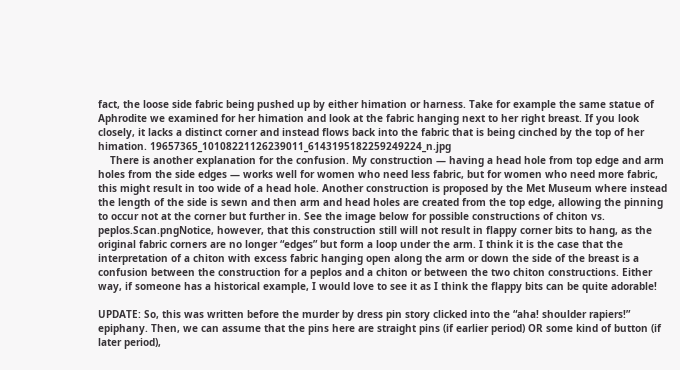fact, the loose side fabric being pushed up by either himation or harness. Take for example the same statue of Aphrodite we examined for her himation and look at the fabric hanging next to her right breast. If you look closely, it lacks a distinct corner and instead flows back into the fabric that is being cinched by the top of her himation. 19657365_10108221126239011_6143195182259249224_n.jpg
    There is another explanation for the confusion. My construction — having a head hole from top edge and arm holes from the side edges — works well for women who need less fabric, but for women who need more fabric, this might result in too wide of a head hole. Another construction is proposed by the Met Museum where instead the length of the side is sewn and then arm and head holes are created from the top edge, allowing the pinning to occur not at the corner but further in. See the image below for possible constructions of chiton vs. peplos.Scan.pngNotice, however, that this construction still will not result in flappy corner bits to hang, as the original fabric corners are no longer “edges” but form a loop under the arm. I think it is the case that the interpretation of a chiton with excess fabric hanging open along the arm or down the side of the breast is a confusion between the construction for a peplos and a chiton or between the two chiton constructions. Either way, if someone has a historical example, I would love to see it as I think the flappy bits can be quite adorable!

UPDATE: So, this was written before the murder by dress pin story clicked into the “aha! shoulder rapiers!” epiphany. Then, we can assume that the pins here are straight pins (if earlier period) OR some kind of button (if later period),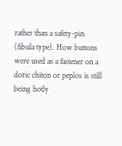rather than a safety-pin (fibula type). How buttons were used as a fastener on a doric chiton or peplos is still being hotly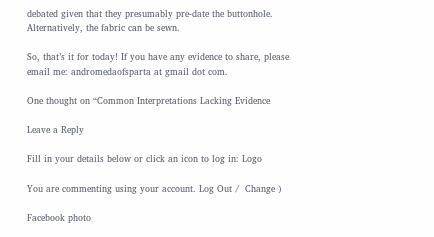debated given that they presumably pre-date the buttonhole. Alternatively, the fabric can be sewn.

So, that’s it for today! If you have any evidence to share, please email me: andromedaofsparta at gmail dot com.

One thought on “Common Interpretations Lacking Evidence

Leave a Reply

Fill in your details below or click an icon to log in: Logo

You are commenting using your account. Log Out /  Change )

Facebook photo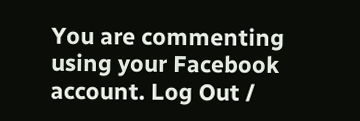You are commenting using your Facebook account. Log Out /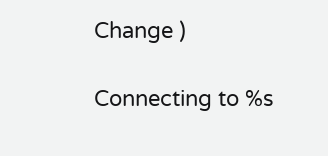Change )

Connecting to %s